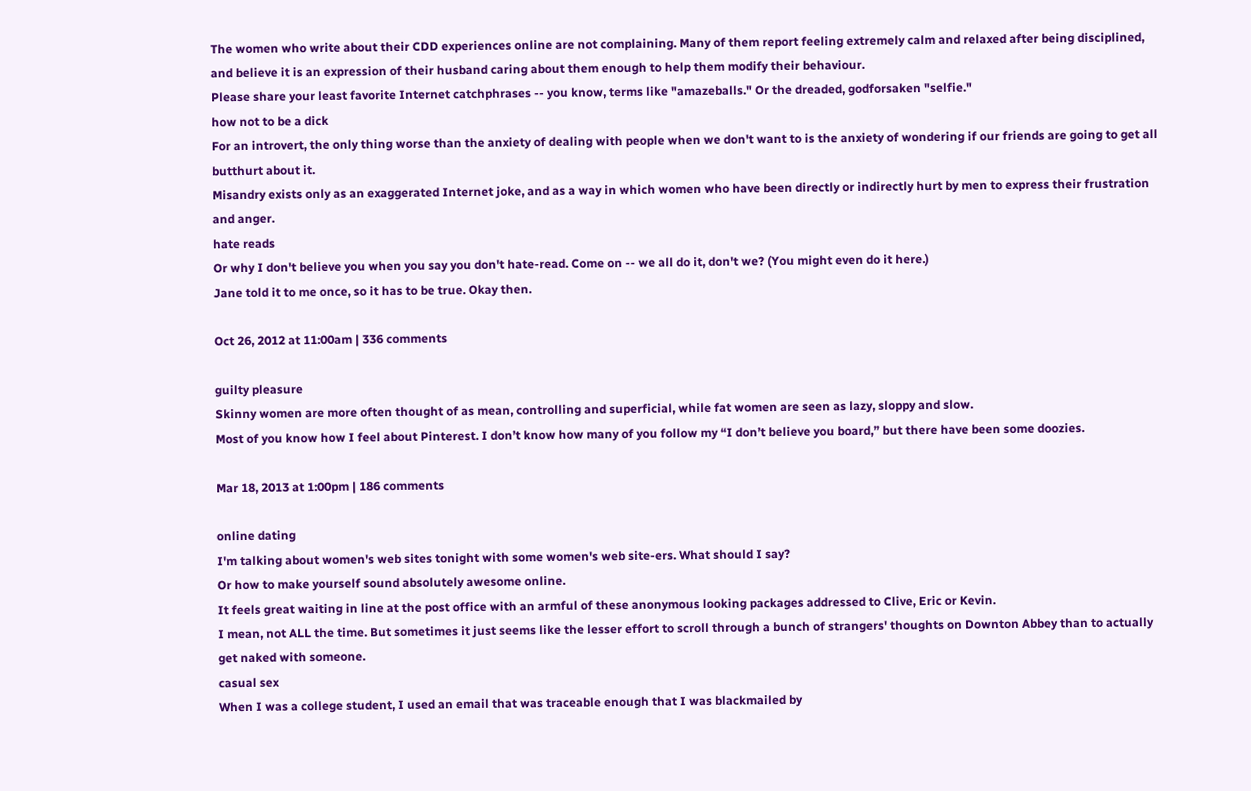The women who write about their CDD experiences online are not complaining. Many of them report feeling extremely calm and relaxed after being disciplined, and believe it is an expression of their husband caring about them enough to help them modify their behaviour.
Please share your least favorite Internet catchphrases -- you know, terms like "amazeballs." Or the dreaded, godforsaken "selfie."
how not to be a dick
For an introvert, the only thing worse than the anxiety of dealing with people when we don't want to is the anxiety of wondering if our friends are going to get all butthurt about it.
Misandry exists only as an exaggerated Internet joke, and as a way in which women who have been directly or indirectly hurt by men to express their frustration and anger.
hate reads
Or why I don't believe you when you say you don't hate-read. Come on -- we all do it, don't we? (You might even do it here.)
Jane told it to me once, so it has to be true. Okay then.

Oct 26, 2012 at 11:00am | 336 comments

guilty pleasure
Skinny women are more often thought of as mean, controlling and superficial, while fat women are seen as lazy, sloppy and slow.
Most of you know how I feel about Pinterest. I don’t know how many of you follow my “I don’t believe you board,” but there have been some doozies.

Mar 18, 2013 at 1:00pm | 186 comments

online dating
I'm talking about women's web sites tonight with some women's web site-ers. What should I say?
Or how to make yourself sound absolutely awesome online.
It feels great waiting in line at the post office with an armful of these anonymous looking packages addressed to Clive, Eric or Kevin.
I mean, not ALL the time. But sometimes it just seems like the lesser effort to scroll through a bunch of strangers' thoughts on Downton Abbey than to actually get naked with someone.
casual sex
When I was a college student, I used an email that was traceable enough that I was blackmailed by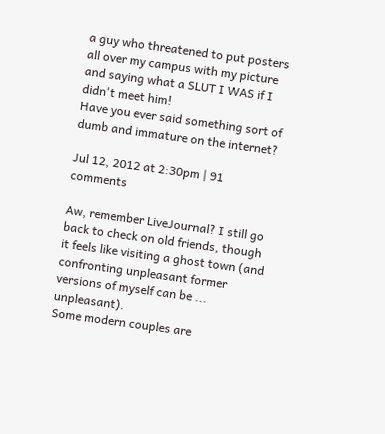a guy who threatened to put posters all over my campus with my picture and saying what a SLUT I WAS if I didn't meet him!
Have you ever said something sort of dumb and immature on the internet?

Jul 12, 2012 at 2:30pm | 91 comments

Aw, remember LiveJournal? I still go back to check on old friends, though it feels like visiting a ghost town (and confronting unpleasant former versions of myself can be ... unpleasant).
Some modern couples are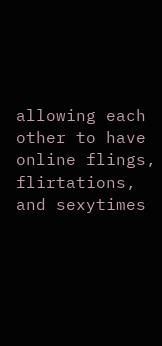allowing each other to have online flings, flirtations, and sexytimes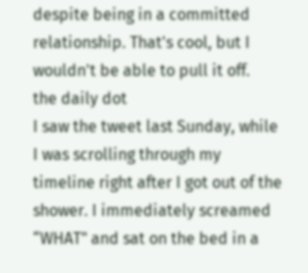despite being in a committed relationship. That's cool, but I wouldn't be able to pull it off.
the daily dot
I saw the tweet last Sunday, while I was scrolling through my timeline right after I got out of the shower. I immediately screamed “WHAT" and sat on the bed in a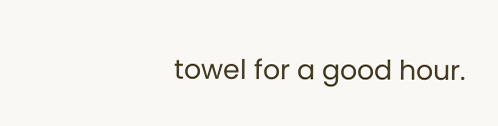towel for a good hour.